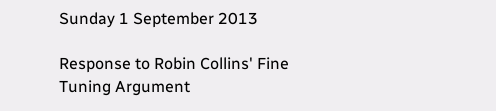Sunday 1 September 2013

Response to Robin Collins' Fine Tuning Argument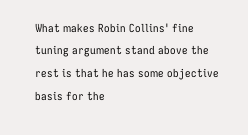What makes Robin Collins' fine tuning argument stand above the rest is that he has some objective basis for the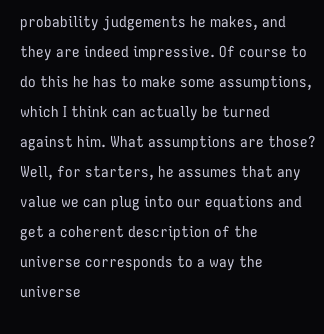probability judgements he makes, and they are indeed impressive. Of course to do this he has to make some assumptions, which I think can actually be turned against him. What assumptions are those? Well, for starters, he assumes that any value we can plug into our equations and get a coherent description of the universe corresponds to a way the universe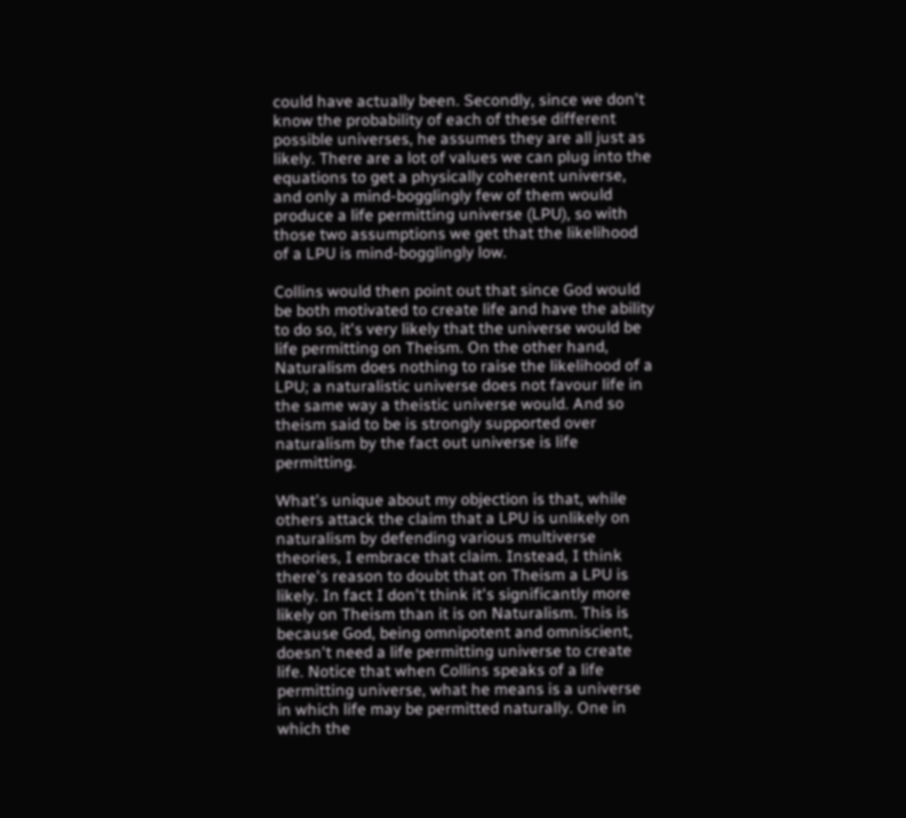could have actually been. Secondly, since we don't know the probability of each of these different possible universes, he assumes they are all just as likely. There are a lot of values we can plug into the equations to get a physically coherent universe, and only a mind-bogglingly few of them would produce a life permitting universe (LPU), so with those two assumptions we get that the likelihood of a LPU is mind-bogglingly low.

Collins would then point out that since God would be both motivated to create life and have the ability to do so, it's very likely that the universe would be life permitting on Theism. On the other hand, Naturalism does nothing to raise the likelihood of a LPU; a naturalistic universe does not favour life in the same way a theistic universe would. And so theism said to be is strongly supported over naturalism by the fact out universe is life permitting.

What's unique about my objection is that, while others attack the claim that a LPU is unlikely on naturalism by defending various multiverse theories, I embrace that claim. Instead, I think there's reason to doubt that on Theism a LPU is likely. In fact I don't think it's significantly more likely on Theism than it is on Naturalism. This is because God, being omnipotent and omniscient, doesn't need a life permitting universe to create life. Notice that when Collins speaks of a life permitting universe, what he means is a universe in which life may be permitted naturally. One in which the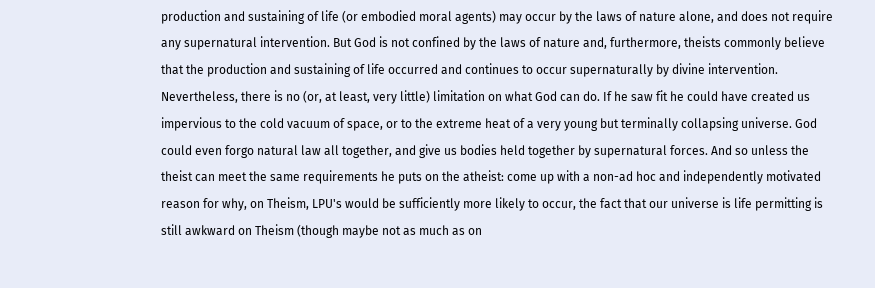production and sustaining of life (or embodied moral agents) may occur by the laws of nature alone, and does not require any supernatural intervention. But God is not confined by the laws of nature and, furthermore, theists commonly believe that the production and sustaining of life occurred and continues to occur supernaturally by divine intervention. Nevertheless, there is no (or, at least, very little) limitation on what God can do. If he saw fit he could have created us impervious to the cold vacuum of space, or to the extreme heat of a very young but terminally collapsing universe. God could even forgo natural law all together, and give us bodies held together by supernatural forces. And so unless the theist can meet the same requirements he puts on the atheist: come up with a non-ad hoc and independently motivated reason for why, on Theism, LPU's would be sufficiently more likely to occur, the fact that our universe is life permitting is still awkward on Theism (though maybe not as much as on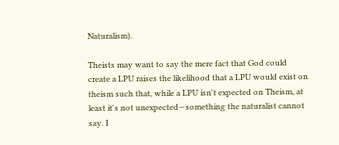Naturalism).

Theists may want to say the mere fact that God could create a LPU raises the likelihood that a LPU would exist on theism such that, while a LPU isn't expected on Theism, at least it's not unexpected—something the naturalist cannot say. I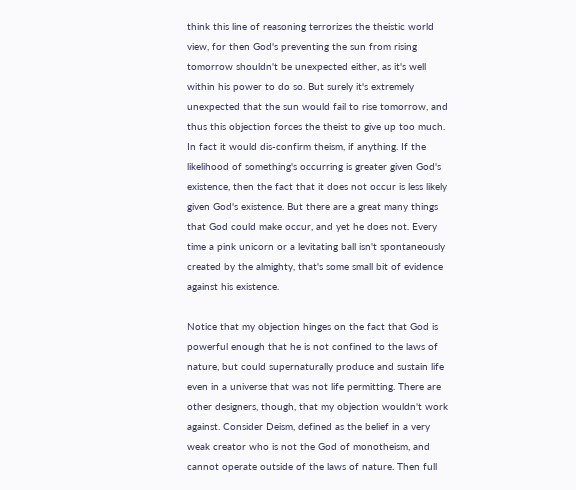think this line of reasoning terrorizes the theistic world view, for then God's preventing the sun from rising tomorrow shouldn't be unexpected either, as it's well within his power to do so. But surely it's extremely unexpected that the sun would fail to rise tomorrow, and thus this objection forces the theist to give up too much. In fact it would dis-confirm theism, if anything. If the likelihood of something's occurring is greater given God's existence, then the fact that it does not occur is less likely given God's existence. But there are a great many things that God could make occur, and yet he does not. Every time a pink unicorn or a levitating ball isn't spontaneously created by the almighty, that's some small bit of evidence against his existence.

Notice that my objection hinges on the fact that God is powerful enough that he is not confined to the laws of nature, but could supernaturally produce and sustain life even in a universe that was not life permitting. There are other designers, though, that my objection wouldn't work against. Consider Deism, defined as the belief in a very weak creator who is not the God of monotheism, and cannot operate outside of the laws of nature. Then full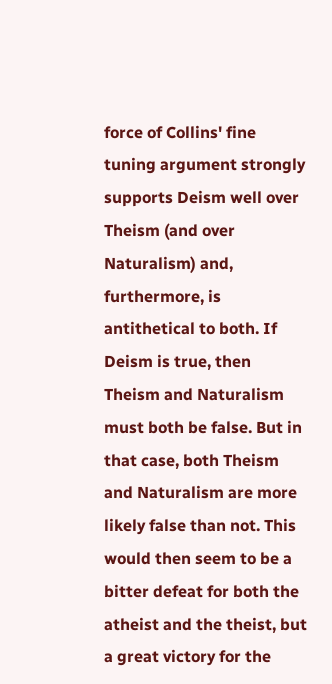force of Collins' fine tuning argument strongly supports Deism well over Theism (and over Naturalism) and, furthermore, is antithetical to both. If Deism is true, then Theism and Naturalism must both be false. But in that case, both Theism and Naturalism are more likely false than not. This would then seem to be a bitter defeat for both the atheist and the theist, but a great victory for the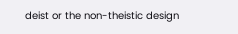deist or the non-theistic design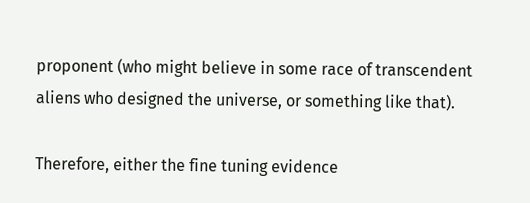proponent (who might believe in some race of transcendent aliens who designed the universe, or something like that).

Therefore, either the fine tuning evidence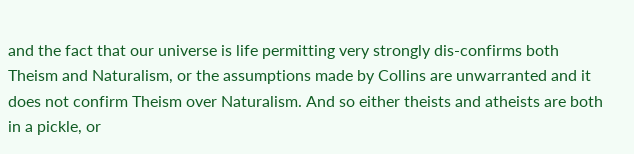and the fact that our universe is life permitting very strongly dis-confirms both Theism and Naturalism, or the assumptions made by Collins are unwarranted and it does not confirm Theism over Naturalism. And so either theists and atheists are both in a pickle, or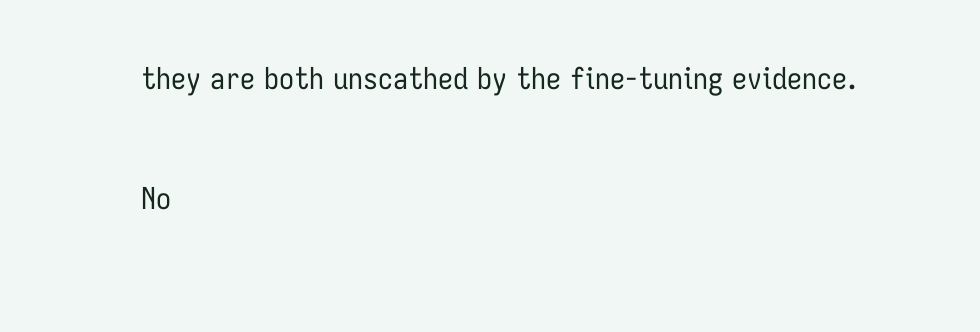they are both unscathed by the fine-tuning evidence.

No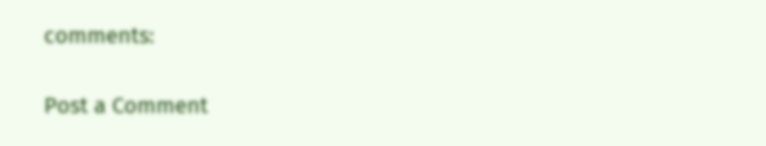comments:

Post a Comment